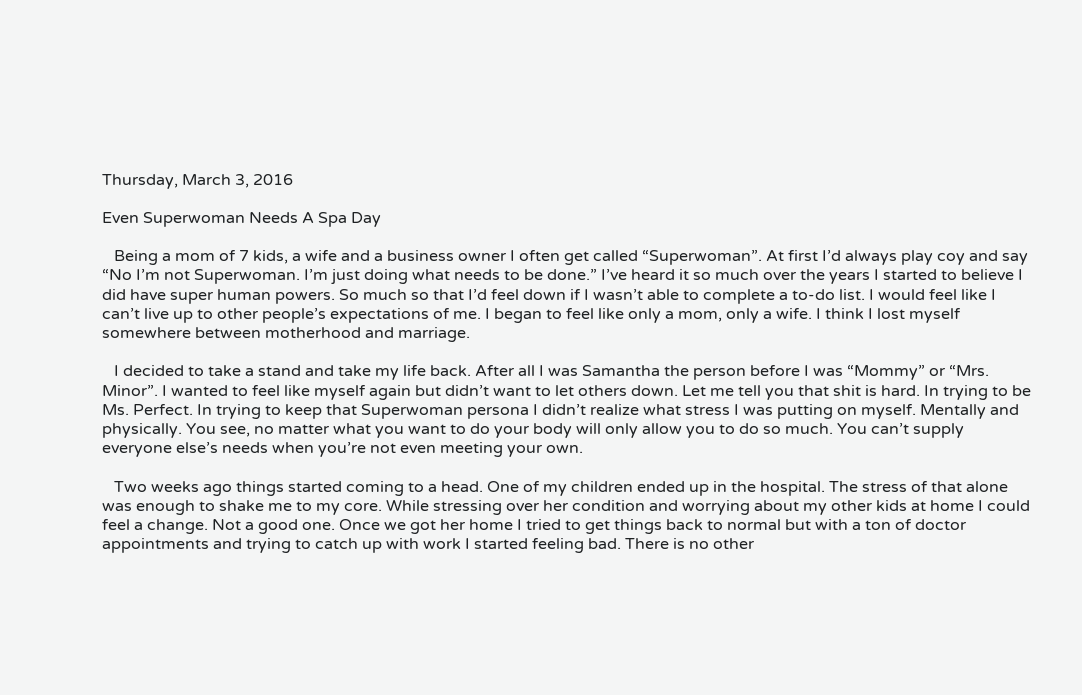Thursday, March 3, 2016

Even Superwoman Needs A Spa Day

   Being a mom of 7 kids, a wife and a business owner I often get called “Superwoman”. At first I’d always play coy and say “No I’m not Superwoman. I’m just doing what needs to be done.” I’ve heard it so much over the years I started to believe I did have super human powers. So much so that I’d feel down if I wasn’t able to complete a to-do list. I would feel like I can’t live up to other people’s expectations of me. I began to feel like only a mom, only a wife. I think I lost myself somewhere between motherhood and marriage.

   I decided to take a stand and take my life back. After all I was Samantha the person before I was “Mommy” or “Mrs. Minor”. I wanted to feel like myself again but didn’t want to let others down. Let me tell you that shit is hard. In trying to be Ms. Perfect. In trying to keep that Superwoman persona I didn’t realize what stress I was putting on myself. Mentally and physically. You see, no matter what you want to do your body will only allow you to do so much. You can’t supply everyone else’s needs when you’re not even meeting your own.

   Two weeks ago things started coming to a head. One of my children ended up in the hospital. The stress of that alone was enough to shake me to my core. While stressing over her condition and worrying about my other kids at home I could feel a change. Not a good one. Once we got her home I tried to get things back to normal but with a ton of doctor appointments and trying to catch up with work I started feeling bad. There is no other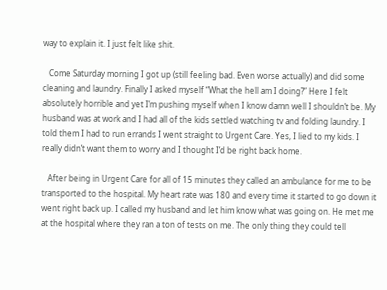way to explain it. I just felt like shit.

   Come Saturday morning I got up (still feeling bad. Even worse actually) and did some cleaning and laundry. Finally I asked myself “What the hell am I doing?” Here I felt absolutely horrible and yet I’m pushing myself when I know damn well I shouldn’t be. My husband was at work and I had all of the kids settled watching tv and folding laundry. I told them I had to run errands I went straight to Urgent Care. Yes, I lied to my kids. I really didn’t want them to worry and I thought I’d be right back home.

   After being in Urgent Care for all of 15 minutes they called an ambulance for me to be transported to the hospital. My heart rate was 180 and every time it started to go down it went right back up. I called my husband and let him know what was going on. He met me at the hospital where they ran a ton of tests on me. The only thing they could tell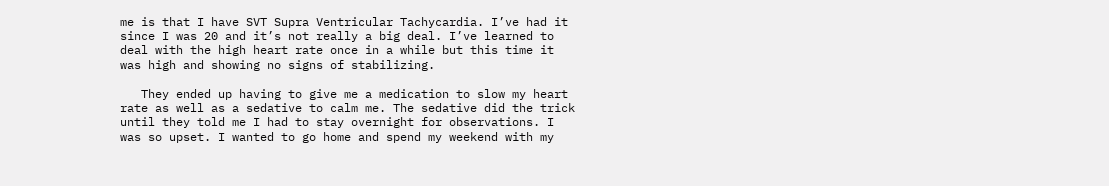me is that I have SVT Supra Ventricular Tachycardia. I’ve had it since I was 20 and it’s not really a big deal. I’ve learned to deal with the high heart rate once in a while but this time it was high and showing no signs of stabilizing.

   They ended up having to give me a medication to slow my heart rate as well as a sedative to calm me. The sedative did the trick until they told me I had to stay overnight for observations. I was so upset. I wanted to go home and spend my weekend with my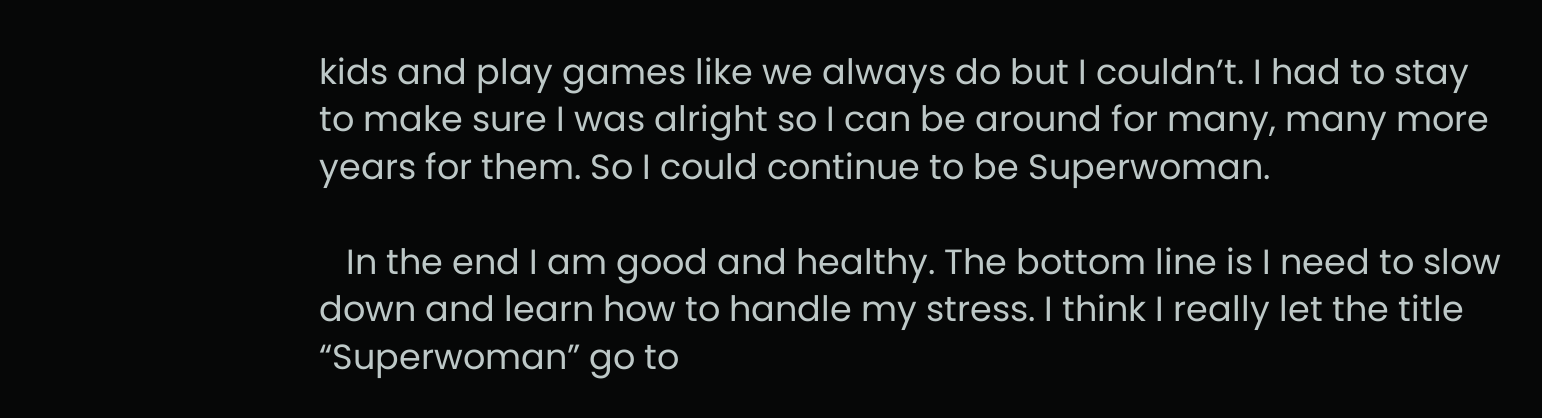kids and play games like we always do but I couldn’t. I had to stay to make sure I was alright so I can be around for many, many more years for them. So I could continue to be Superwoman.

   In the end I am good and healthy. The bottom line is I need to slow down and learn how to handle my stress. I think I really let the title “Superwoman” go to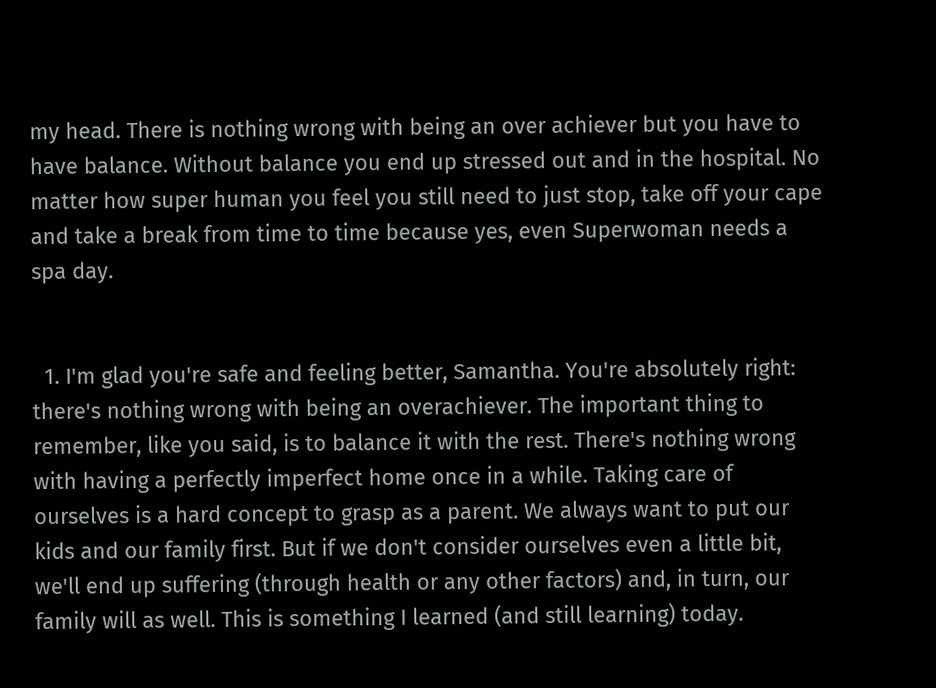my head. There is nothing wrong with being an over achiever but you have to have balance. Without balance you end up stressed out and in the hospital. No matter how super human you feel you still need to just stop, take off your cape and take a break from time to time because yes, even Superwoman needs a spa day.


  1. I'm glad you're safe and feeling better, Samantha. You're absolutely right: there's nothing wrong with being an overachiever. The important thing to remember, like you said, is to balance it with the rest. There's nothing wrong with having a perfectly imperfect home once in a while. Taking care of ourselves is a hard concept to grasp as a parent. We always want to put our kids and our family first. But if we don't consider ourselves even a little bit, we'll end up suffering (through health or any other factors) and, in turn, our family will as well. This is something I learned (and still learning) today.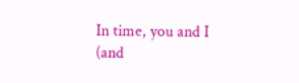In time, you and I (and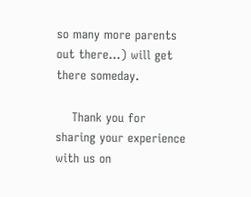so many more parents out there...) will get there someday.

    Thank you for sharing your experience with us on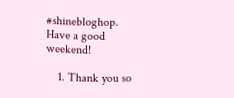#shinebloghop. Have a good weekend!

    1. Thank you so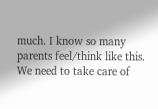much. I know so many parents feel/think like this. We need to take care of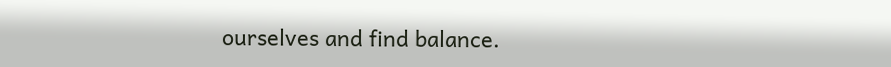ourselves and find balance.